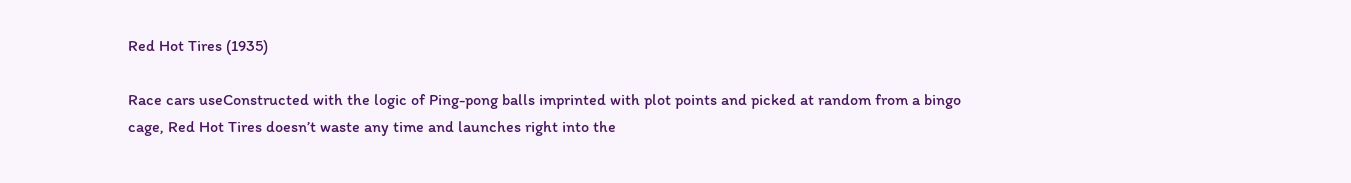Red Hot Tires (1935)

Race cars useConstructed with the logic of Ping-pong balls imprinted with plot points and picked at random from a bingo cage, Red Hot Tires doesn’t waste any time and launches right into the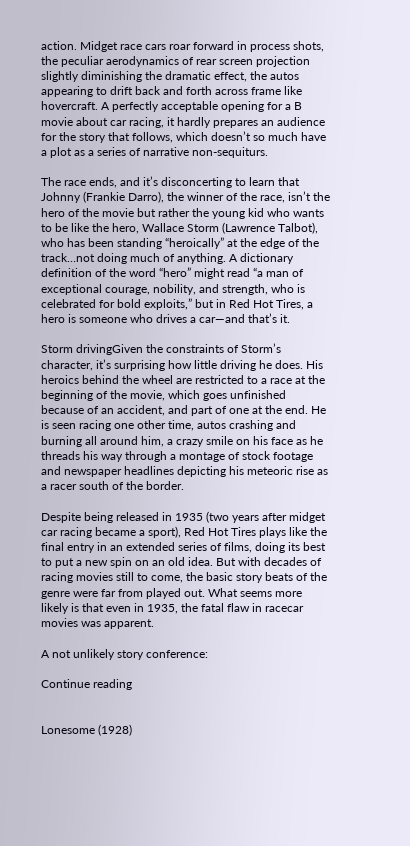action. Midget race cars roar forward in process shots, the peculiar aerodynamics of rear screen projection slightly diminishing the dramatic effect, the autos appearing to drift back and forth across frame like hovercraft. A perfectly acceptable opening for a B movie about car racing, it hardly prepares an audience for the story that follows, which doesn’t so much have a plot as a series of narrative non-sequiturs.

The race ends, and it’s disconcerting to learn that Johnny (Frankie Darro), the winner of the race, isn’t the hero of the movie but rather the young kid who wants to be like the hero, Wallace Storm (Lawrence Talbot), who has been standing “heroically” at the edge of the track…not doing much of anything. A dictionary definition of the word “hero” might read “a man of exceptional courage, nobility, and strength, who is celebrated for bold exploits,” but in Red Hot Tires, a hero is someone who drives a car—and that’s it.

Storm drivingGiven the constraints of Storm’s character, it’s surprising how little driving he does. His heroics behind the wheel are restricted to a race at the beginning of the movie, which goes unfinished because of an accident, and part of one at the end. He is seen racing one other time, autos crashing and burning all around him, a crazy smile on his face as he threads his way through a montage of stock footage and newspaper headlines depicting his meteoric rise as a racer south of the border.

Despite being released in 1935 (two years after midget car racing became a sport), Red Hot Tires plays like the final entry in an extended series of films, doing its best to put a new spin on an old idea. But with decades of racing movies still to come, the basic story beats of the genre were far from played out. What seems more likely is that even in 1935, the fatal flaw in racecar movies was apparent.

A not unlikely story conference:

Continue reading


Lonesome (1928)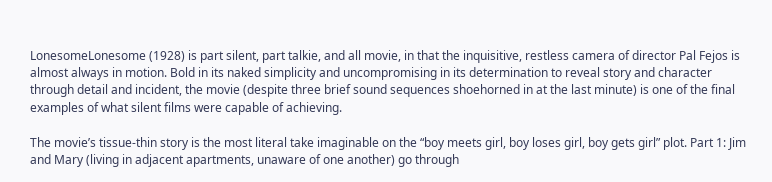LonesomeLonesome (1928) is part silent, part talkie, and all movie, in that the inquisitive, restless camera of director Pal Fejos is almost always in motion. Bold in its naked simplicity and uncompromising in its determination to reveal story and character through detail and incident, the movie (despite three brief sound sequences shoehorned in at the last minute) is one of the final examples of what silent films were capable of achieving.

The movie’s tissue-thin story is the most literal take imaginable on the “boy meets girl, boy loses girl, boy gets girl” plot. Part 1: Jim and Mary (living in adjacent apartments, unaware of one another) go through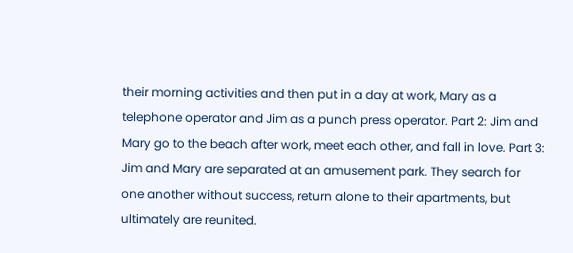their morning activities and then put in a day at work, Mary as a telephone operator and Jim as a punch press operator. Part 2: Jim and Mary go to the beach after work, meet each other, and fall in love. Part 3: Jim and Mary are separated at an amusement park. They search for one another without success, return alone to their apartments, but ultimately are reunited.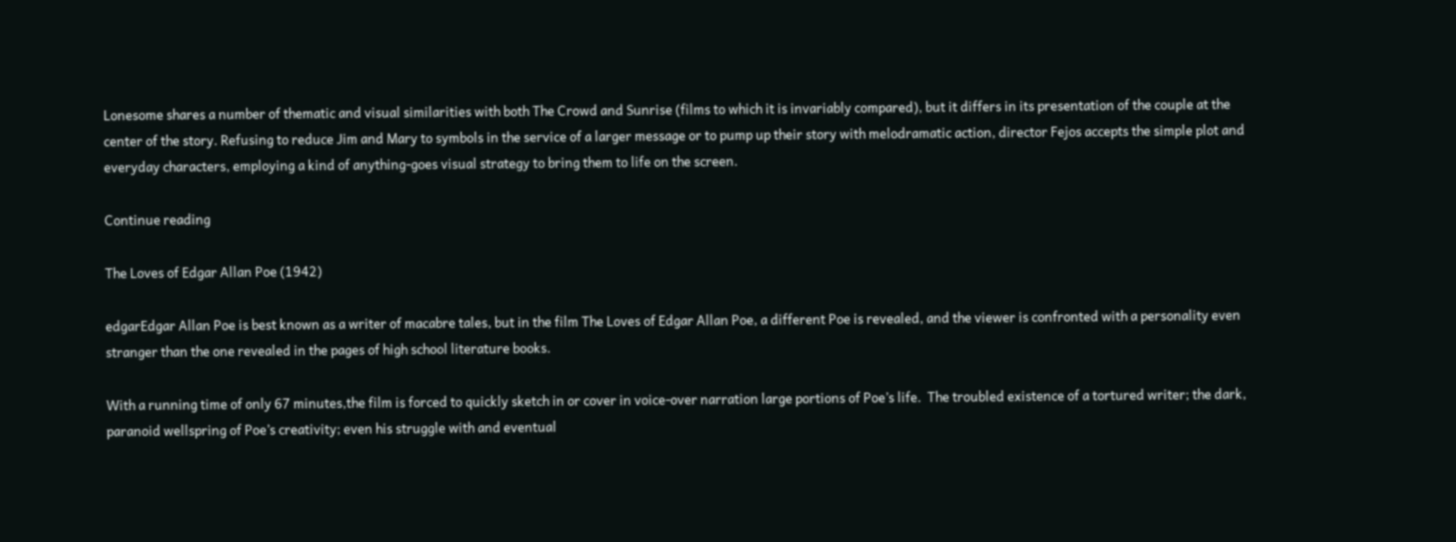Lonesome shares a number of thematic and visual similarities with both The Crowd and Sunrise (films to which it is invariably compared), but it differs in its presentation of the couple at the center of the story. Refusing to reduce Jim and Mary to symbols in the service of a larger message or to pump up their story with melodramatic action, director Fejos accepts the simple plot and everyday characters, employing a kind of anything-goes visual strategy to bring them to life on the screen.

Continue reading

The Loves of Edgar Allan Poe (1942)

edgarEdgar Allan Poe is best known as a writer of macabre tales, but in the film The Loves of Edgar Allan Poe, a different Poe is revealed, and the viewer is confronted with a personality even stranger than the one revealed in the pages of high school literature books.

With a running time of only 67 minutes,the film is forced to quickly sketch in or cover in voice-over narration large portions of Poe’s life.  The troubled existence of a tortured writer; the dark, paranoid wellspring of Poe’s creativity; even his struggle with and eventual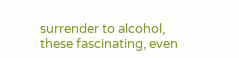surrender to alcohol, these fascinating, even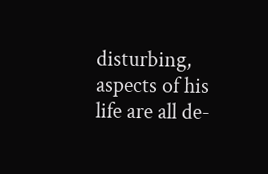disturbing, aspects of his life are all de-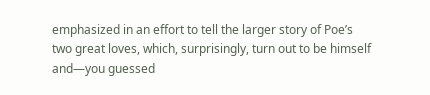emphasized in an effort to tell the larger story of Poe’s two great loves, which, surprisingly, turn out to be himself and—you guessed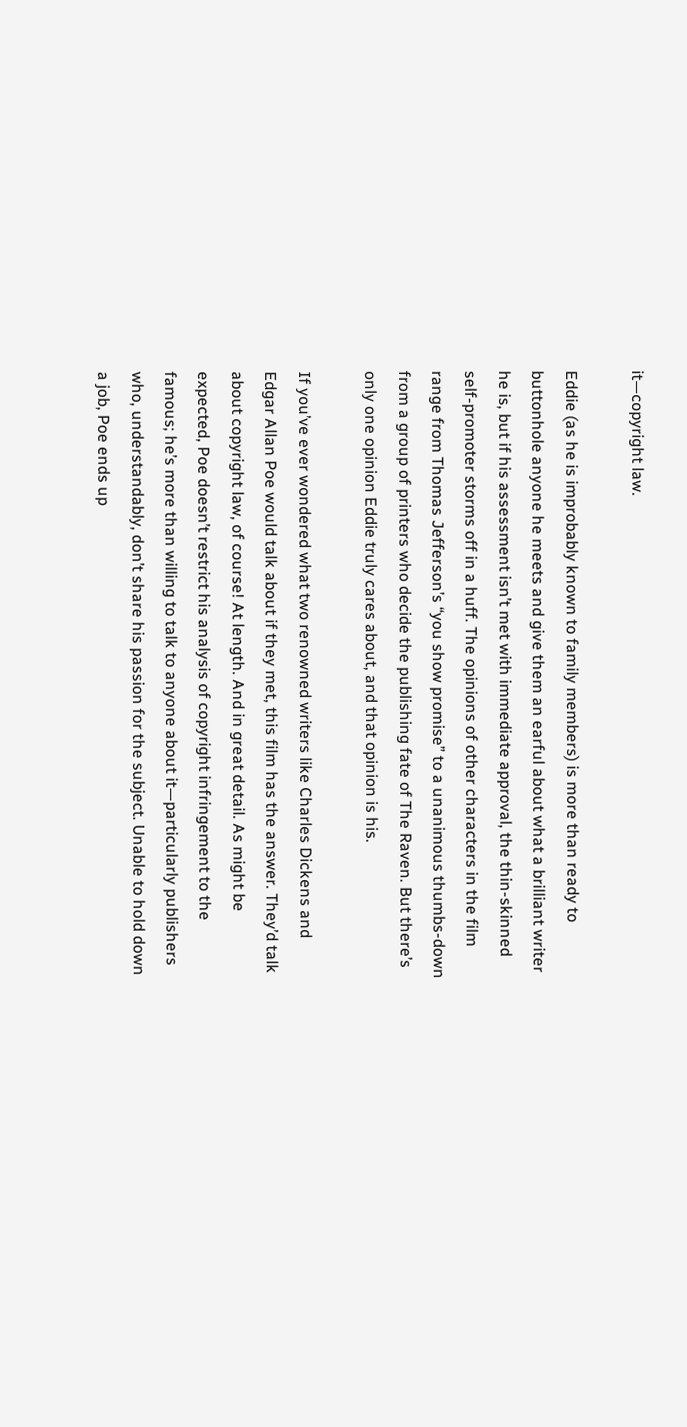it—copyright law.

Eddie (as he is improbably known to family members) is more than ready to buttonhole anyone he meets and give them an earful about what a brilliant writer he is, but if his assessment isn’t met with immediate approval, the thin-skinned self-promoter storms off in a huff. The opinions of other characters in the film range from Thomas Jefferson’s “you show promise” to a unanimous thumbs-down from a group of printers who decide the publishing fate of The Raven. But there’s only one opinion Eddie truly cares about, and that opinion is his.

If you’ve ever wondered what two renowned writers like Charles Dickens and Edgar Allan Poe would talk about if they met, this film has the answer. They’d talk about copyright law, of course! At length. And in great detail. As might be expected, Poe doesn’t restrict his analysis of copyright infringement to the famous; he’s more than willing to talk to anyone about it—particularly publishers who, understandably, don’t share his passion for the subject. Unable to hold down a job, Poe ends up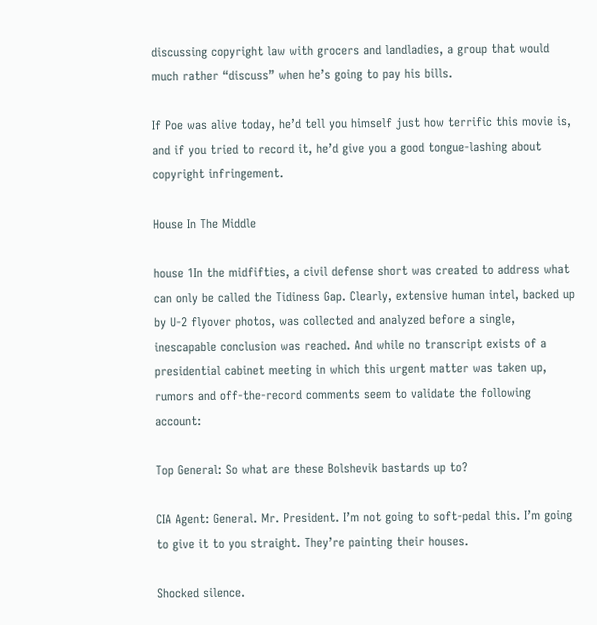discussing copyright law with grocers and landladies, a group that would much rather “discuss” when he’s going to pay his bills.

If Poe was alive today, he’d tell you himself just how terrific this movie is, and if you tried to record it, he’d give you a good tongue-lashing about copyright infringement.

House In The Middle

house 1In the midfifties, a civil defense short was created to address what can only be called the Tidiness Gap. Clearly, extensive human intel, backed up by U-2 flyover photos, was collected and analyzed before a single, inescapable conclusion was reached. And while no transcript exists of a presidential cabinet meeting in which this urgent matter was taken up, rumors and off-the-record comments seem to validate the following account:

Top General: So what are these Bolshevik bastards up to?

CIA Agent: General. Mr. President. I’m not going to soft-pedal this. I’m going to give it to you straight. They’re painting their houses.

Shocked silence.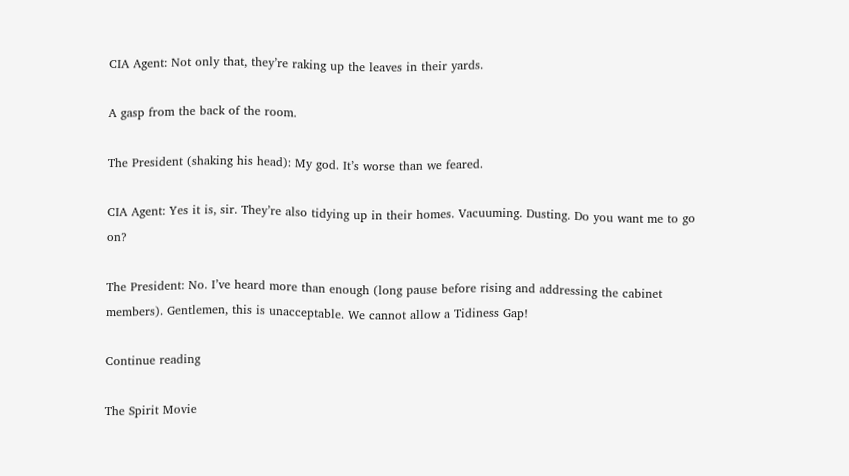CIA Agent: Not only that, they’re raking up the leaves in their yards.

A gasp from the back of the room.

The President (shaking his head): My god. It’s worse than we feared.

CIA Agent: Yes it is, sir. They’re also tidying up in their homes. Vacuuming. Dusting. Do you want me to go on?

The President: No. I’ve heard more than enough (long pause before rising and addressing the cabinet members). Gentlemen, this is unacceptable. We cannot allow a Tidiness Gap!

Continue reading

The Spirit Movie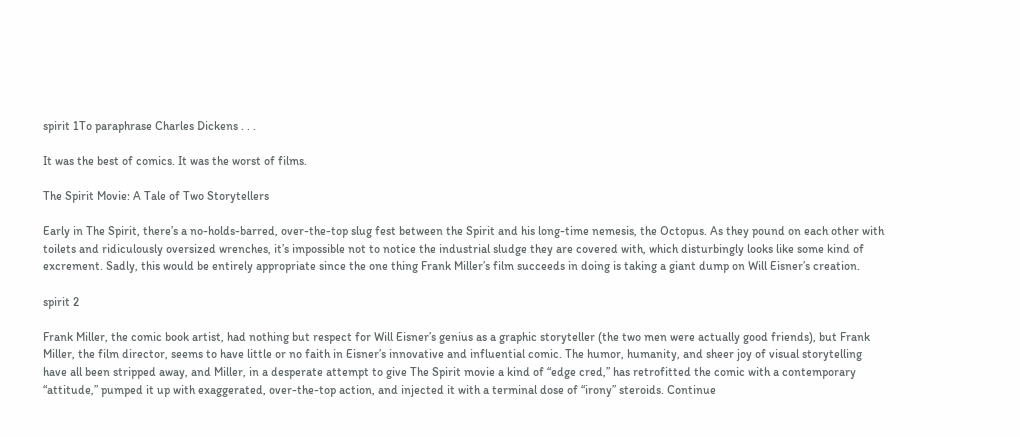spirit 1To paraphrase Charles Dickens . . .

It was the best of comics. It was the worst of films.

The Spirit Movie: A Tale of Two Storytellers

Early in The Spirit, there’s a no-holds-barred, over-the-top slug fest between the Spirit and his long-time nemesis, the Octopus. As they pound on each other with toilets and ridiculously oversized wrenches, it’s impossible not to notice the industrial sludge they are covered with, which disturbingly looks like some kind of excrement. Sadly, this would be entirely appropriate since the one thing Frank Miller’s film succeeds in doing is taking a giant dump on Will Eisner’s creation.

spirit 2

Frank Miller, the comic book artist, had nothing but respect for Will Eisner’s genius as a graphic storyteller (the two men were actually good friends), but Frank Miller, the film director, seems to have little or no faith in Eisner’s innovative and influential comic. The humor, humanity, and sheer joy of visual storytelling have all been stripped away, and Miller, in a desperate attempt to give The Spirit movie a kind of “edge cred,” has retrofitted the comic with a contemporary “attitude,” pumped it up with exaggerated, over-the-top action, and injected it with a terminal dose of “irony” steroids. Continue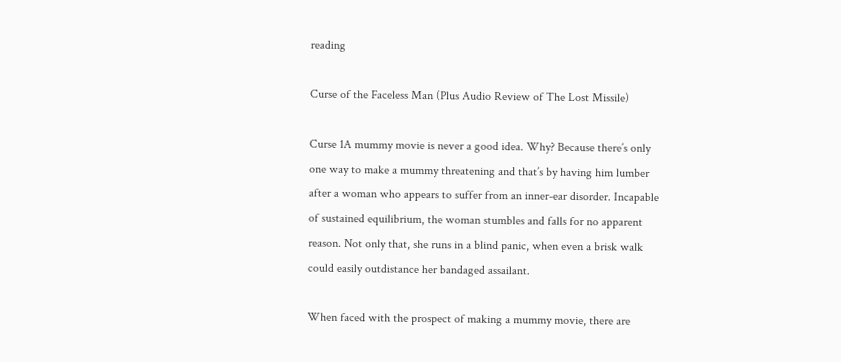reading

Curse of the Faceless Man (Plus Audio Review of The Lost Missile)

Curse 1A mummy movie is never a good idea. Why? Because there’s only one way to make a mummy threatening and that’s by having him lumber after a woman who appears to suffer from an inner-ear disorder. Incapable of sustained equilibrium, the woman stumbles and falls for no apparent reason. Not only that, she runs in a blind panic, when even a brisk walk could easily outdistance her bandaged assailant.

When faced with the prospect of making a mummy movie, there are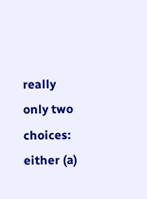really only two choices: either (a)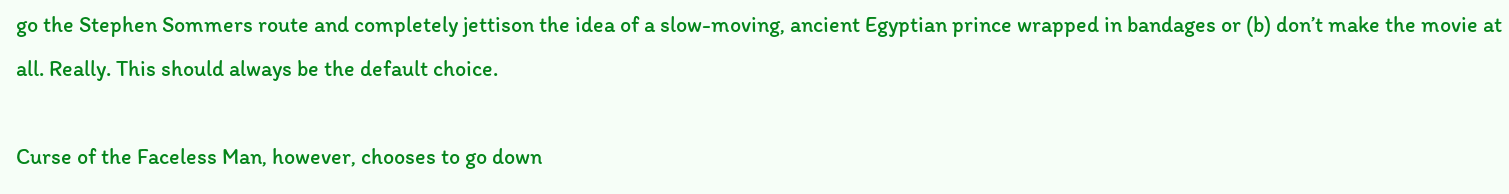go the Stephen Sommers route and completely jettison the idea of a slow-moving, ancient Egyptian prince wrapped in bandages or (b) don’t make the movie at all. Really. This should always be the default choice.

Curse of the Faceless Man, however, chooses to go down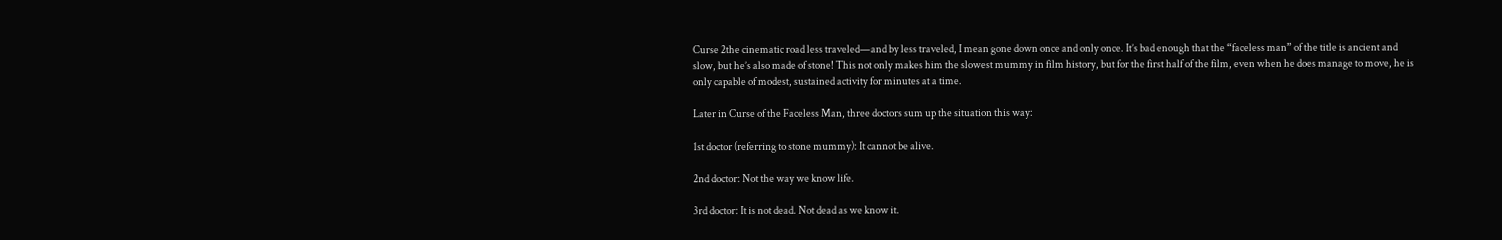Curse 2the cinematic road less traveled—and by less traveled, I mean gone down once and only once. It’s bad enough that the “faceless man” of the title is ancient and slow, but he’s also made of stone! This not only makes him the slowest mummy in film history, but for the first half of the film, even when he does manage to move, he is only capable of modest, sustained activity for minutes at a time.

Later in Curse of the Faceless Man, three doctors sum up the situation this way:

1st doctor (referring to stone mummy): It cannot be alive.

2nd doctor: Not the way we know life.

3rd doctor: It is not dead. Not dead as we know it.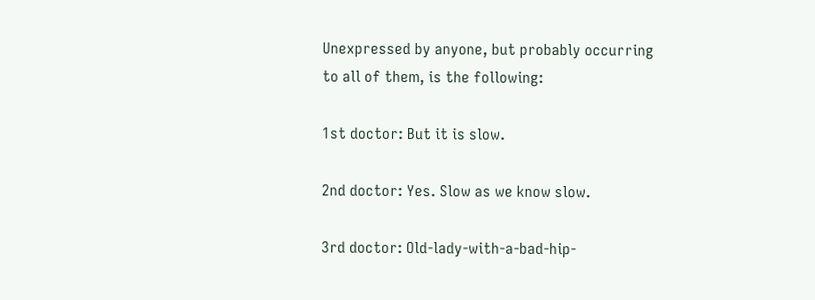Unexpressed by anyone, but probably occurring to all of them, is the following:

1st doctor: But it is slow.

2nd doctor: Yes. Slow as we know slow.

3rd doctor: Old-lady-with-a-bad-hip-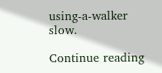using-a-walker slow.

Continue reading